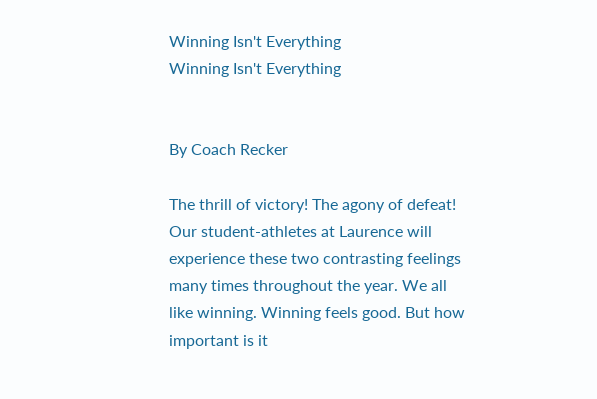Winning Isn't Everything
Winning Isn't Everything


By Coach Recker

The thrill of victory! The agony of defeat! Our student-athletes at Laurence will experience these two contrasting feelings many times throughout the year. We all like winning. Winning feels good. But how important is it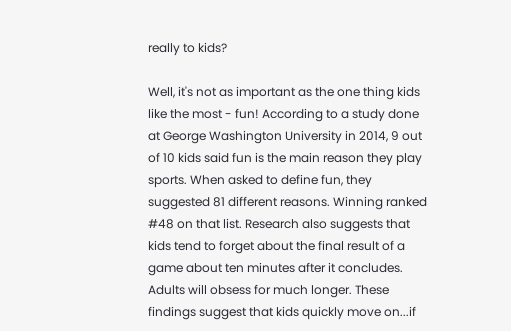really to kids?

Well, it's not as important as the one thing kids like the most - fun! According to a study done at George Washington University in 2014, 9 out of 10 kids said fun is the main reason they play sports. When asked to define fun, they suggested 81 different reasons. Winning ranked #48 on that list. Research also suggests that kids tend to forget about the final result of a game about ten minutes after it concludes. Adults will obsess for much longer. These findings suggest that kids quickly move on...if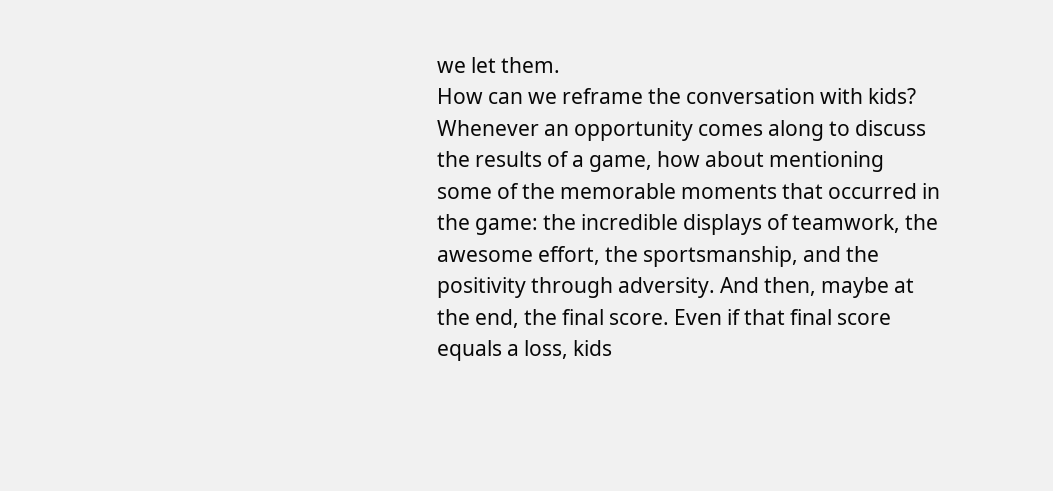we let them.
How can we reframe the conversation with kids? Whenever an opportunity comes along to discuss the results of a game, how about mentioning some of the memorable moments that occurred in the game: the incredible displays of teamwork, the awesome effort, the sportsmanship, and the positivity through adversity. And then, maybe at the end, the final score. Even if that final score equals a loss, kids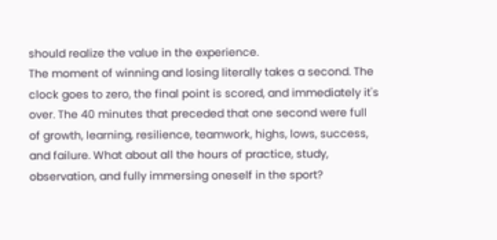should realize the value in the experience.
The moment of winning and losing literally takes a second. The clock goes to zero, the final point is scored, and immediately it's over. The 40 minutes that preceded that one second were full of growth, learning, resilience, teamwork, highs, lows, success, and failure. What about all the hours of practice, study, observation, and fully immersing oneself in the sport?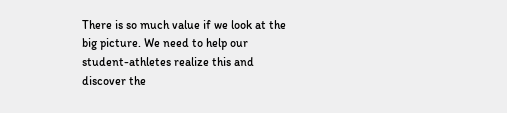There is so much value if we look at the big picture. We need to help our student-athletes realize this and discover the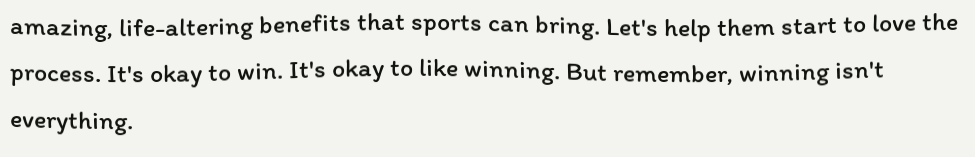amazing, life-altering benefits that sports can bring. Let's help them start to love the process. It's okay to win. It's okay to like winning. But remember, winning isn't everything.